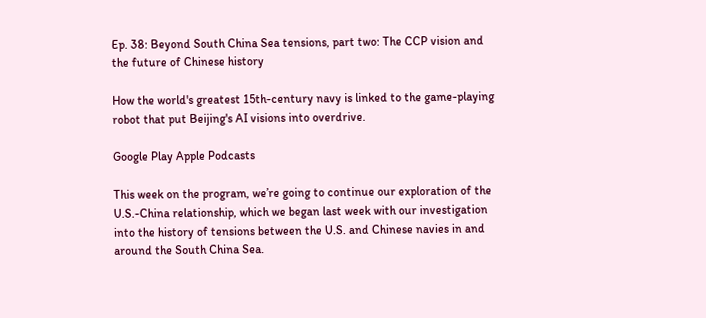Ep. 38: Beyond South China Sea tensions, part two: The CCP vision and the future of Chinese history

How the world's greatest 15th-century navy is linked to the game-playing robot that put Beijing's AI visions into overdrive.

Google Play Apple Podcasts

This week on the program, we’re going to continue our exploration of the U.S.-China relationship, which we began last week with our investigation into the history of tensions between the U.S. and Chinese navies in and around the South China Sea.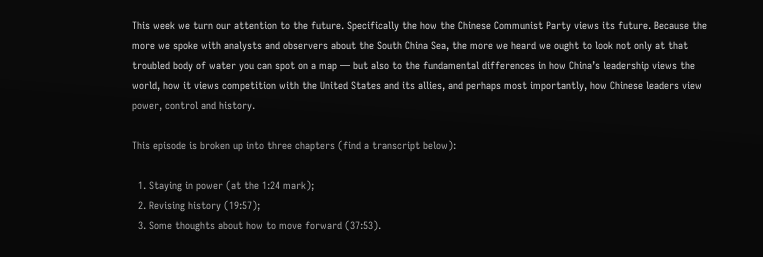This week we turn our attention to the future. Specifically the how the Chinese Communist Party views its future. Because the more we spoke with analysts and observers about the South China Sea, the more we heard we ought to look not only at that troubled body of water you can spot on a map — but also to the fundamental differences in how China’s leadership views the world, how it views competition with the United States and its allies, and perhaps most importantly, how Chinese leaders view power, control and history.

This episode is broken up into three chapters (find a transcript below):

  1. Staying in power (at the 1:24 mark);
  2. Revising history (19:57);
  3. Some thoughts about how to move forward (37:53).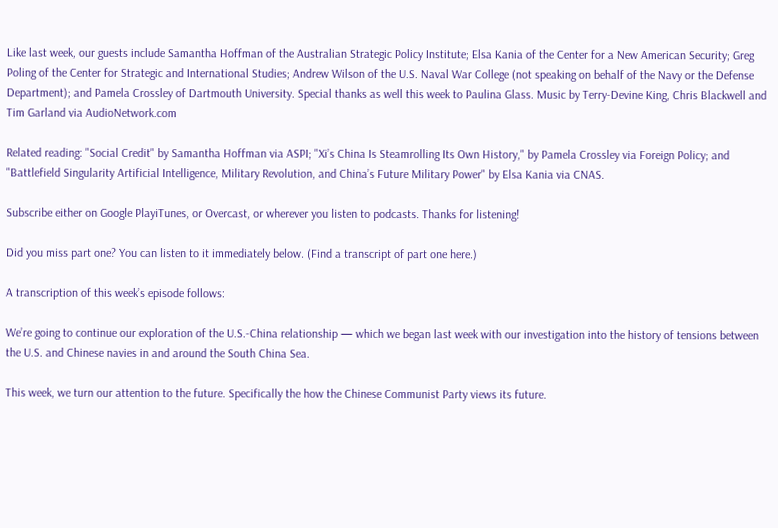Like last week, our guests include Samantha Hoffman of the Australian Strategic Policy Institute; Elsa Kania of the Center for a New American Security; Greg Poling of the Center for Strategic and International Studies; Andrew Wilson of the U.S. Naval War College (not speaking on behalf of the Navy or the Defense Department); and Pamela Crossley of Dartmouth University. Special thanks as well this week to Paulina Glass. Music by Terry-Devine King, Chris Blackwell and Tim Garland via AudioNetwork.com

Related reading: "Social Credit" by Samantha Hoffman via ASPI; "Xi’s China Is Steamrolling Its Own History," by Pamela Crossley via Foreign Policy; and "Battlefield Singularity Artificial Intelligence, Military Revolution, and China’s Future Military Power" by Elsa Kania via CNAS.

Subscribe either on Google PlayiTunes, or Overcast, or wherever you listen to podcasts. Thanks for listening!

Did you miss part one? You can listen to it immediately below. (Find a transcript of part one here.)

A transcription of this week’s episode follows:

We’re going to continue our exploration of the U.S.-China relationship — which we began last week with our investigation into the history of tensions between the U.S. and Chinese navies in and around the South China Sea.

This week, we turn our attention to the future. Specifically the how the Chinese Communist Party views its future.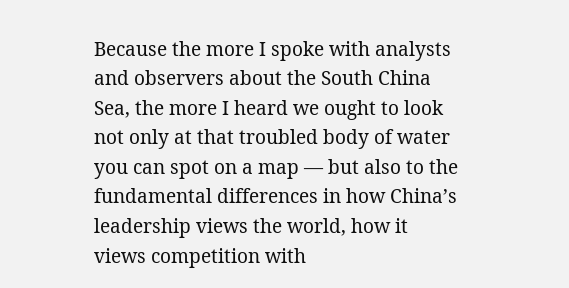Because the more I spoke with analysts and observers about the South China Sea, the more I heard we ought to look not only at that troubled body of water you can spot on a map — but also to the fundamental differences in how China’s leadership views the world, how it views competition with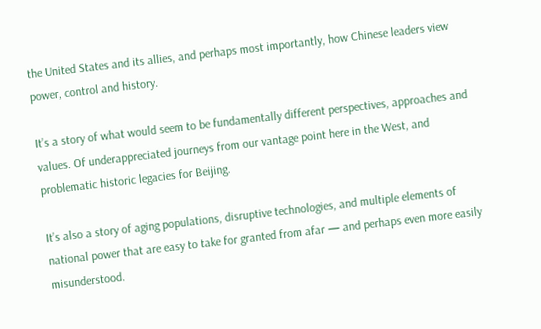the United States and its allies, and perhaps most importantly, how Chinese leaders view power, control and history.

It’s a story of what would seem to be fundamentally different perspectives, approaches and values. Of underappreciated journeys from our vantage point here in the West, and problematic historic legacies for Beijing.

It’s also a story of aging populations, disruptive technologies, and multiple elements of national power that are easy to take for granted from afar — and perhaps even more easily misunderstood.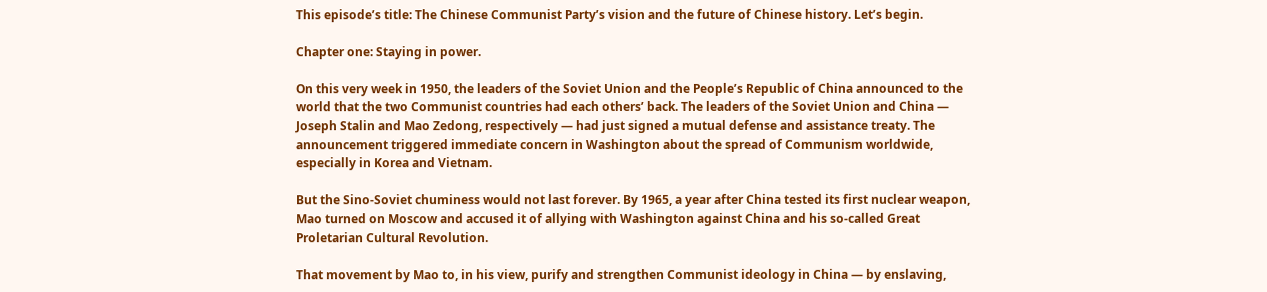This episode’s title: The Chinese Communist Party’s vision and the future of Chinese history. Let’s begin.

Chapter one: Staying in power.

On this very week in 1950, the leaders of the Soviet Union and the People’s Republic of China announced to the world that the two Communist countries had each others’ back. The leaders of the Soviet Union and China — Joseph Stalin and Mao Zedong, respectively — had just signed a mutual defense and assistance treaty. The announcement triggered immediate concern in Washington about the spread of Communism worldwide, especially in Korea and Vietnam.

But the Sino-Soviet chuminess would not last forever. By 1965, a year after China tested its first nuclear weapon, Mao turned on Moscow and accused it of allying with Washington against China and his so-called Great Proletarian Cultural Revolution.

That movement by Mao to, in his view, purify and strengthen Communist ideology in China — by enslaving,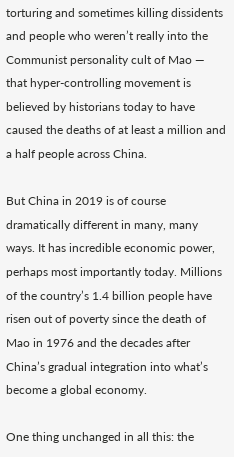torturing and sometimes killing dissidents and people who weren’t really into the Communist personality cult of Mao — that hyper-controlling movement is believed by historians today to have caused the deaths of at least a million and a half people across China.

But China in 2019 is of course dramatically different in many, many ways. It has incredible economic power, perhaps most importantly today. Millions of the country’s 1.4 billion people have risen out of poverty since the death of Mao in 1976 and the decades after China’s gradual integration into what’s become a global economy.

One thing unchanged in all this: the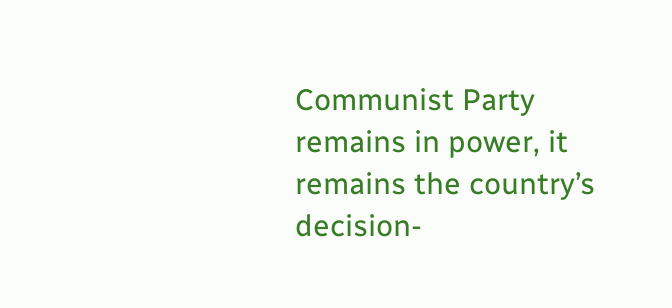Communist Party remains in power, it remains the country’s decision-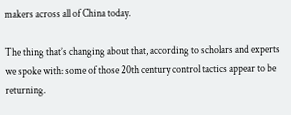makers across all of China today.

The thing that’s changing about that, according to scholars and experts we spoke with: some of those 20th century control tactics appear to be returning.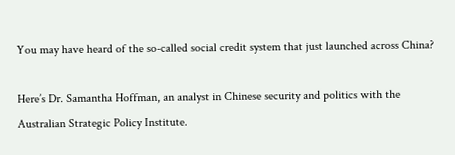You may have heard of the so-called social credit system that just launched across China?

Here’s Dr. Samantha Hoffman, an analyst in Chinese security and politics with the Australian Strategic Policy Institute.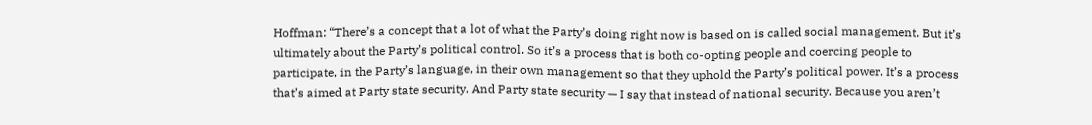Hoffman: “There’s a concept that a lot of what the Party’s doing right now is based on is called social management. But it’s ultimately about the Party’s political control. So it’s a process that is both co-opting people and coercing people to participate, in the Party’s language, in their own management so that they uphold the Party’s political power. It’s a process that’s aimed at Party state security. And Party state security — I say that instead of national security. Because you aren’t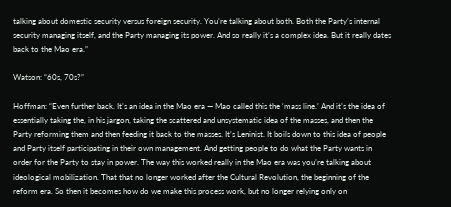talking about domestic security versus foreign security. You’re talking about both. Both the Party’s internal security managing itself, and the Party managing its power. And so really it’s a complex idea. But it really dates back to the Mao era.”

Watson: “60s, 70s?”

Hoffman: “Even further back. It’s an idea in the Mao era — Mao called this the ‘mass line.’ And it’s the idea of essentially taking the, in his jargon, taking the scattered and unsystematic idea of the masses, and then the Party reforming them and then feeding it back to the masses. It’s Leninist. It boils down to this idea of people and Party itself participating in their own management. And getting people to do what the Party wants in order for the Party to stay in power. The way this worked really in the Mao era was you’re talking about ideological mobilization. That that no longer worked after the Cultural Revolution, the beginning of the reform era. So then it becomes how do we make this process work, but no longer relying only on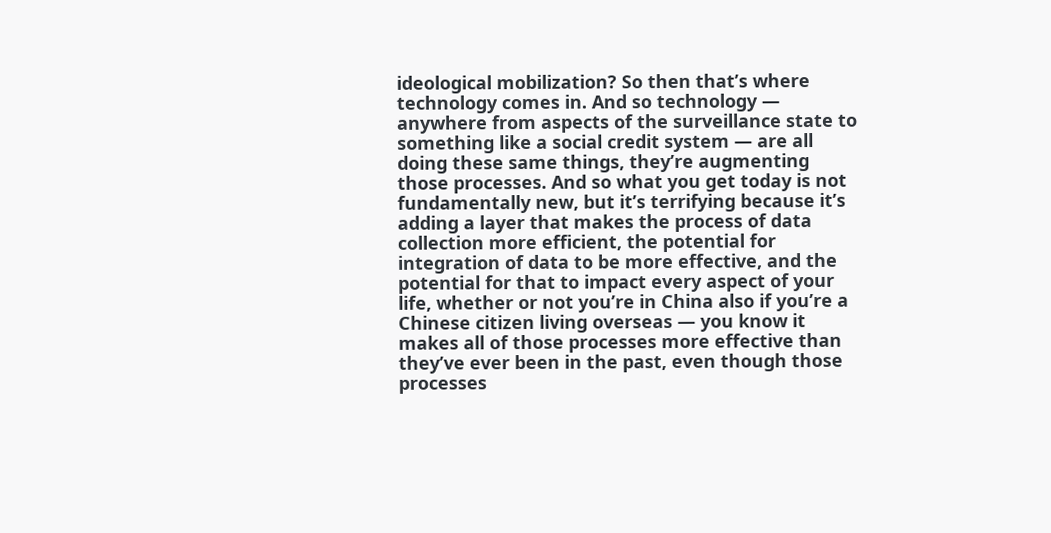ideological mobilization? So then that’s where technology comes in. And so technology — anywhere from aspects of the surveillance state to something like a social credit system — are all doing these same things, they’re augmenting those processes. And so what you get today is not fundamentally new, but it’s terrifying because it’s adding a layer that makes the process of data collection more efficient, the potential for integration of data to be more effective, and the potential for that to impact every aspect of your life, whether or not you’re in China also if you’re a Chinese citizen living overseas — you know it makes all of those processes more effective than they’ve ever been in the past, even though those processes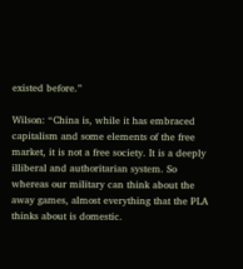existed before.”

Wilson: “China is, while it has embraced capitalism and some elements of the free market, it is not a free society. It is a deeply illiberal and authoritarian system. So whereas our military can think about the away games, almost everything that the PLA thinks about is domestic.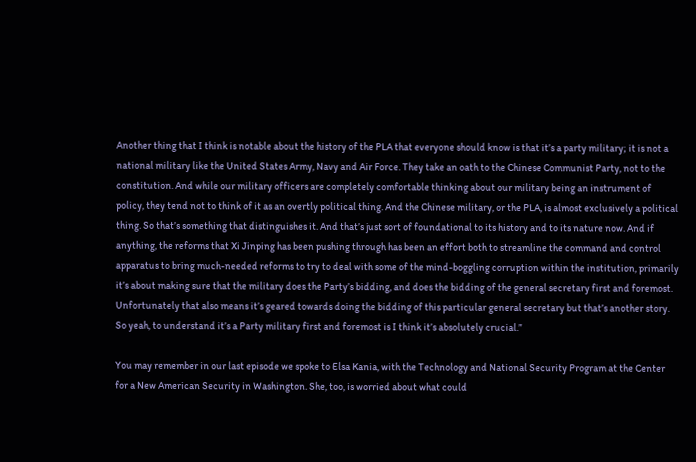Another thing that I think is notable about the history of the PLA that everyone should know is that it’s a party military; it is not a national military like the United States Army, Navy and Air Force. They take an oath to the Chinese Communist Party, not to the constitution. And while our military officers are completely comfortable thinking about our military being an instrument of policy, they tend not to think of it as an overtly political thing. And the Chinese military, or the PLA, is almost exclusively a political thing. So that’s something that distinguishes it. And that’s just sort of foundational to its history and to its nature now. And if anything, the reforms that Xi Jinping has been pushing through has been an effort both to streamline the command and control apparatus to bring much-needed reforms to try to deal with some of the mind-boggling corruption within the institution, primarily it’s about making sure that the military does the Party’s bidding, and does the bidding of the general secretary first and foremost. Unfortunately that also means it’s geared towards doing the bidding of this particular general secretary but that’s another story. So yeah, to understand it’s a Party military first and foremost is I think it’s absolutely crucial.”

You may remember in our last episode we spoke to Elsa Kania, with the Technology and National Security Program at the Center for a New American Security in Washington. She, too, is worried about what could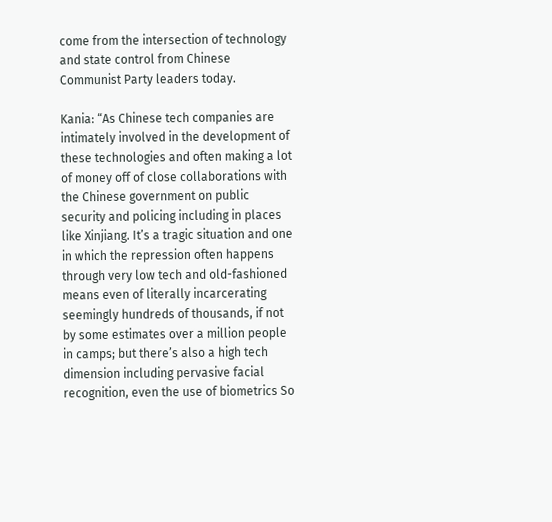come from the intersection of technology and state control from Chinese Communist Party leaders today.

Kania: “As Chinese tech companies are intimately involved in the development of these technologies and often making a lot of money off of close collaborations with the Chinese government on public security and policing including in places like Xinjiang. It’s a tragic situation and one in which the repression often happens through very low tech and old-fashioned means even of literally incarcerating seemingly hundreds of thousands, if not by some estimates over a million people in camps; but there’s also a high tech dimension including pervasive facial recognition, even the use of biometrics So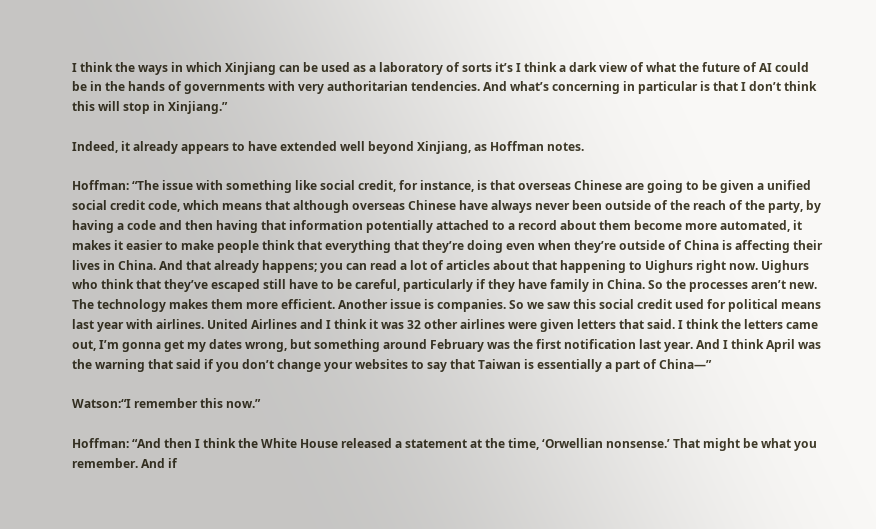I think the ways in which Xinjiang can be used as a laboratory of sorts it’s I think a dark view of what the future of AI could be in the hands of governments with very authoritarian tendencies. And what’s concerning in particular is that I don’t think this will stop in Xinjiang.”

Indeed, it already appears to have extended well beyond Xinjiang, as Hoffman notes.

Hoffman: “The issue with something like social credit, for instance, is that overseas Chinese are going to be given a unified social credit code, which means that although overseas Chinese have always never been outside of the reach of the party, by having a code and then having that information potentially attached to a record about them become more automated, it makes it easier to make people think that everything that they’re doing even when they’re outside of China is affecting their lives in China. And that already happens; you can read a lot of articles about that happening to Uighurs right now. Uighurs who think that they’ve escaped still have to be careful, particularly if they have family in China. So the processes aren’t new. The technology makes them more efficient. Another issue is companies. So we saw this social credit used for political means last year with airlines. United Airlines and I think it was 32 other airlines were given letters that said. I think the letters came out, I’m gonna get my dates wrong, but something around February was the first notification last year. And I think April was the warning that said if you don’t change your websites to say that Taiwan is essentially a part of China—”

Watson:“I remember this now.”

Hoffman: “And then I think the White House released a statement at the time, ‘Orwellian nonsense.’ That might be what you remember. And if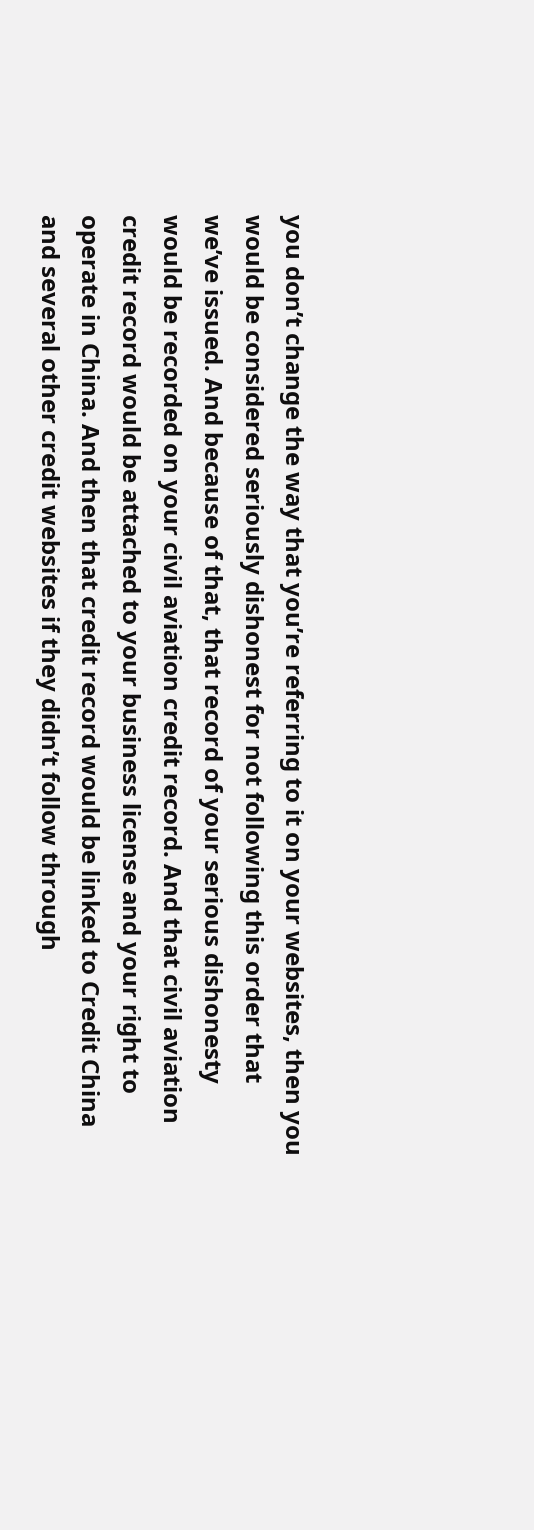you don’t change the way that you’re referring to it on your websites, then you would be considered seriously dishonest for not following this order that we’ve issued. And because of that, that record of your serious dishonesty would be recorded on your civil aviation credit record. And that civil aviation credit record would be attached to your business license and your right to operate in China. And then that credit record would be linked to Credit China and several other credit websites if they didn’t follow through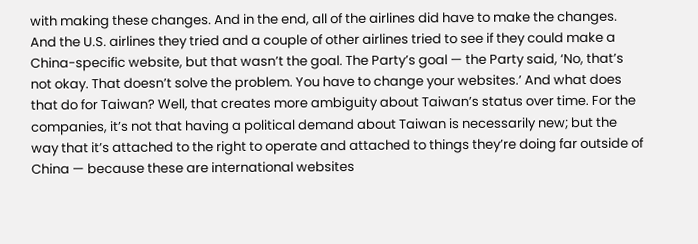with making these changes. And in the end, all of the airlines did have to make the changes. And the U.S. airlines they tried and a couple of other airlines tried to see if they could make a China-specific website, but that wasn’t the goal. The Party’s goal — the Party said, ‘No, that’s not okay. That doesn’t solve the problem. You have to change your websites.’ And what does that do for Taiwan? Well, that creates more ambiguity about Taiwan’s status over time. For the companies, it’s not that having a political demand about Taiwan is necessarily new; but the way that it’s attached to the right to operate and attached to things they’re doing far outside of China — because these are international websites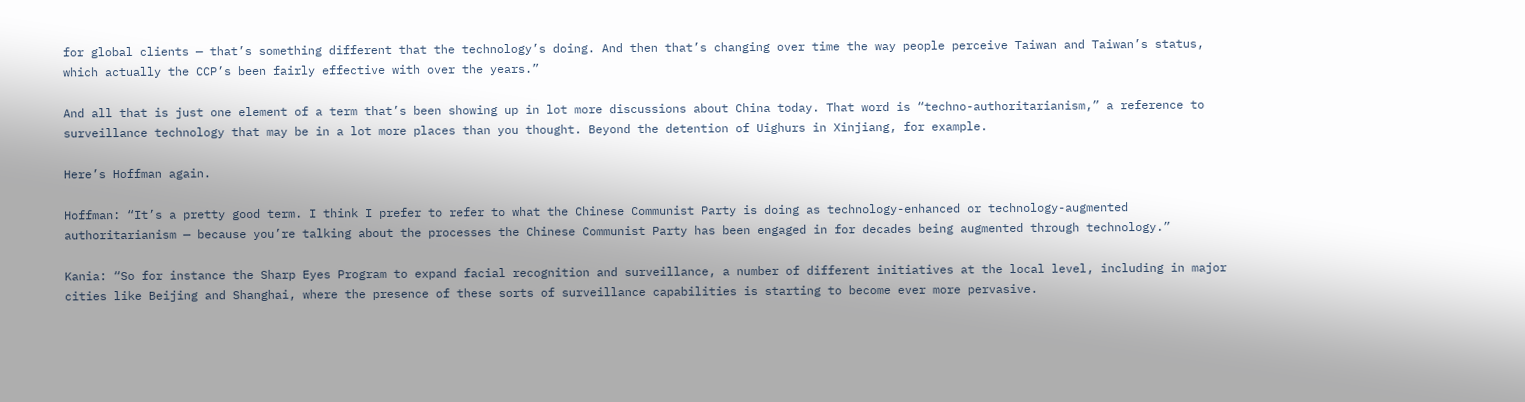for global clients — that’s something different that the technology’s doing. And then that’s changing over time the way people perceive Taiwan and Taiwan’s status, which actually the CCP’s been fairly effective with over the years.”

And all that is just one element of a term that’s been showing up in lot more discussions about China today. That word is “techno-authoritarianism,” a reference to surveillance technology that may be in a lot more places than you thought. Beyond the detention of Uighurs in Xinjiang, for example.

Here’s Hoffman again.

Hoffman: “It’s a pretty good term. I think I prefer to refer to what the Chinese Communist Party is doing as technology-enhanced or technology-augmented authoritarianism — because you’re talking about the processes the Chinese Communist Party has been engaged in for decades being augmented through technology.”

Kania: “So for instance the Sharp Eyes Program to expand facial recognition and surveillance, a number of different initiatives at the local level, including in major cities like Beijing and Shanghai, where the presence of these sorts of surveillance capabilities is starting to become ever more pervasive.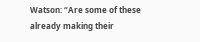Watson: “Are some of these already making their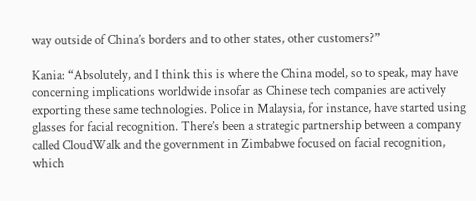way outside of China’s borders and to other states, other customers?”

Kania: “Absolutely, and I think this is where the China model, so to speak, may have concerning implications worldwide insofar as Chinese tech companies are actively exporting these same technologies. Police in Malaysia, for instance, have started using glasses for facial recognition. There’s been a strategic partnership between a company called CloudWalk and the government in Zimbabwe focused on facial recognition, which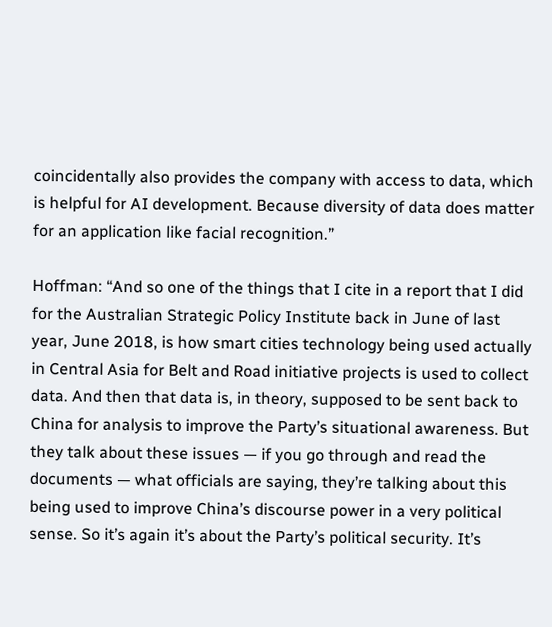coincidentally also provides the company with access to data, which is helpful for AI development. Because diversity of data does matter for an application like facial recognition.”

Hoffman: “And so one of the things that I cite in a report that I did for the Australian Strategic Policy Institute back in June of last year, June 2018, is how smart cities technology being used actually in Central Asia for Belt and Road initiative projects is used to collect data. And then that data is, in theory, supposed to be sent back to China for analysis to improve the Party’s situational awareness. But they talk about these issues — if you go through and read the documents — what officials are saying, they’re talking about this being used to improve China’s discourse power in a very political sense. So it’s again it’s about the Party’s political security. It’s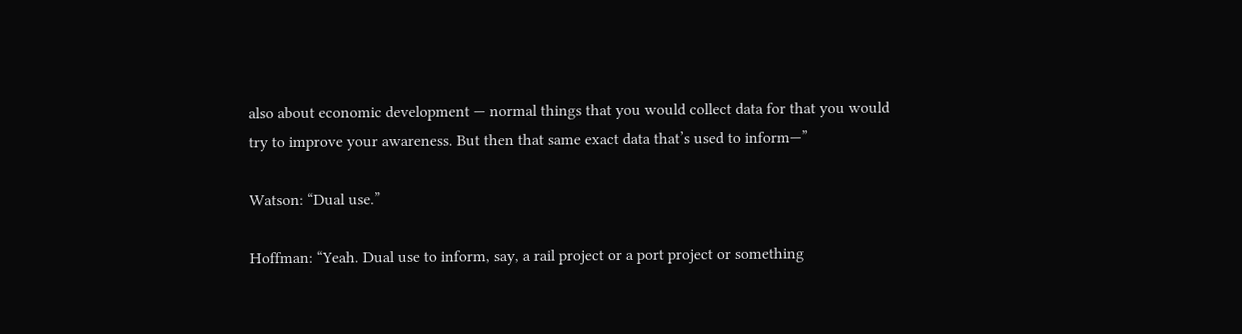also about economic development — normal things that you would collect data for that you would try to improve your awareness. But then that same exact data that’s used to inform—”

Watson: “Dual use.”

Hoffman: “Yeah. Dual use to inform, say, a rail project or a port project or something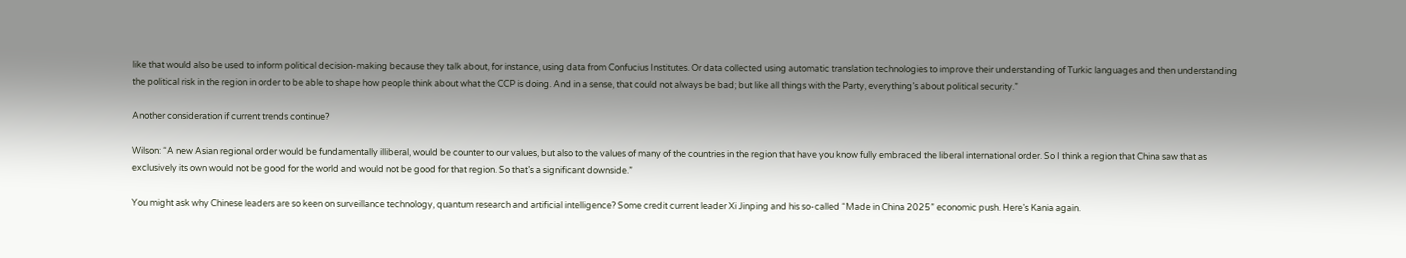like that would also be used to inform political decision-making because they talk about, for instance, using data from Confucius Institutes. Or data collected using automatic translation technologies to improve their understanding of Turkic languages and then understanding the political risk in the region in order to be able to shape how people think about what the CCP is doing. And in a sense, that could not always be bad; but like all things with the Party, everything’s about political security.”

Another consideration if current trends continue?

Wilson: “A new Asian regional order would be fundamentally illiberal, would be counter to our values, but also to the values of many of the countries in the region that have you know fully embraced the liberal international order. So I think a region that China saw that as exclusively its own would not be good for the world and would not be good for that region. So that’s a significant downside.”

You might ask why Chinese leaders are so keen on surveillance technology, quantum research and artificial intelligence? Some credit current leader Xi Jinping and his so-called “Made in China 2025” economic push. Here’s Kania again.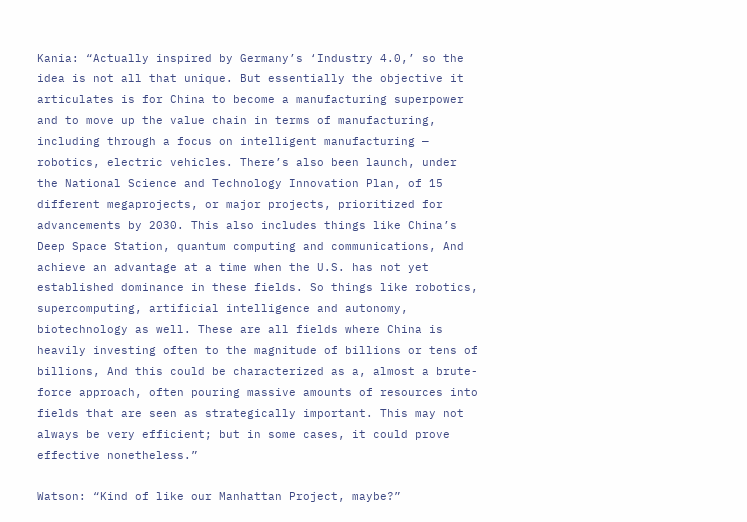Kania: “Actually inspired by Germany’s ‘Industry 4.0,’ so the idea is not all that unique. But essentially the objective it articulates is for China to become a manufacturing superpower and to move up the value chain in terms of manufacturing, including through a focus on intelligent manufacturing — robotics, electric vehicles. There’s also been launch, under the National Science and Technology Innovation Plan, of 15 different megaprojects, or major projects, prioritized for advancements by 2030. This also includes things like China’s Deep Space Station, quantum computing and communications, And achieve an advantage at a time when the U.S. has not yet established dominance in these fields. So things like robotics, supercomputing, artificial intelligence and autonomy, biotechnology as well. These are all fields where China is heavily investing often to the magnitude of billions or tens of billions, And this could be characterized as a, almost a brute-force approach, often pouring massive amounts of resources into fields that are seen as strategically important. This may not always be very efficient; but in some cases, it could prove effective nonetheless.”

Watson: “Kind of like our Manhattan Project, maybe?”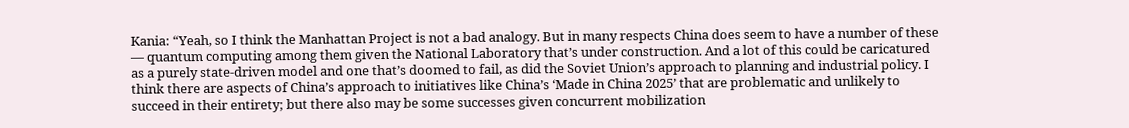Kania: “Yeah, so I think the Manhattan Project is not a bad analogy. But in many respects China does seem to have a number of these — quantum computing among them given the National Laboratory that’s under construction. And a lot of this could be caricatured as a purely state-driven model and one that’s doomed to fail, as did the Soviet Union’s approach to planning and industrial policy. I think there are aspects of China’s approach to initiatives like China’s ‘Made in China 2025’ that are problematic and unlikely to succeed in their entirety; but there also may be some successes given concurrent mobilization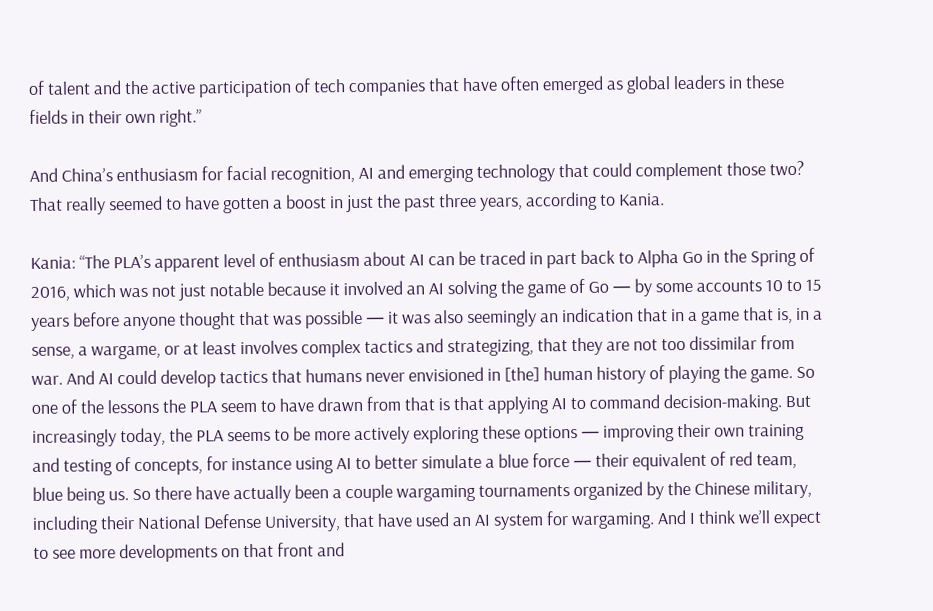of talent and the active participation of tech companies that have often emerged as global leaders in these fields in their own right.”

And China’s enthusiasm for facial recognition, AI and emerging technology that could complement those two? That really seemed to have gotten a boost in just the past three years, according to Kania.

Kania: “The PLA’s apparent level of enthusiasm about AI can be traced in part back to Alpha Go in the Spring of 2016, which was not just notable because it involved an AI solving the game of Go — by some accounts 10 to 15 years before anyone thought that was possible — it was also seemingly an indication that in a game that is, in a sense, a wargame, or at least involves complex tactics and strategizing, that they are not too dissimilar from war. And AI could develop tactics that humans never envisioned in [the] human history of playing the game. So one of the lessons the PLA seem to have drawn from that is that applying AI to command decision-making. But increasingly today, the PLA seems to be more actively exploring these options — improving their own training and testing of concepts, for instance using AI to better simulate a blue force — their equivalent of red team, blue being us. So there have actually been a couple wargaming tournaments organized by the Chinese military, including their National Defense University, that have used an AI system for wargaming. And I think we’ll expect to see more developments on that front and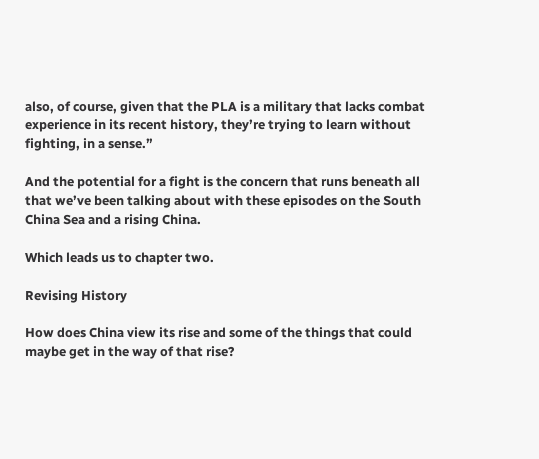also, of course, given that the PLA is a military that lacks combat experience in its recent history, they’re trying to learn without fighting, in a sense.”

And the potential for a fight is the concern that runs beneath all that we’ve been talking about with these episodes on the South China Sea and a rising China.

Which leads us to chapter two.

Revising History

How does China view its rise and some of the things that could maybe get in the way of that rise?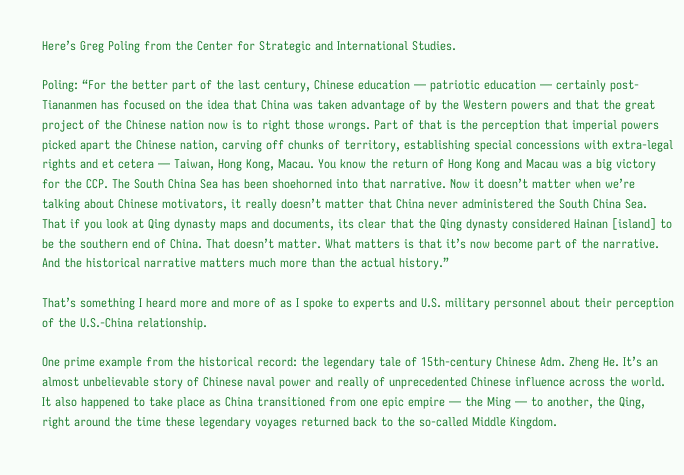Here’s Greg Poling from the Center for Strategic and International Studies.

Poling: “For the better part of the last century, Chinese education — patriotic education — certainly post-Tiananmen has focused on the idea that China was taken advantage of by the Western powers and that the great project of the Chinese nation now is to right those wrongs. Part of that is the perception that imperial powers picked apart the Chinese nation, carving off chunks of territory, establishing special concessions with extra-legal rights and et cetera — Taiwan, Hong Kong, Macau. You know the return of Hong Kong and Macau was a big victory for the CCP. The South China Sea has been shoehorned into that narrative. Now it doesn’t matter when we’re talking about Chinese motivators, it really doesn’t matter that China never administered the South China Sea. That if you look at Qing dynasty maps and documents, its clear that the Qing dynasty considered Hainan [island] to be the southern end of China. That doesn’t matter. What matters is that it’s now become part of the narrative. And the historical narrative matters much more than the actual history.”

That’s something I heard more and more of as I spoke to experts and U.S. military personnel about their perception of the U.S.-China relationship.

One prime example from the historical record: the legendary tale of 15th-century Chinese Adm. Zheng He. It’s an almost unbelievable story of Chinese naval power and really of unprecedented Chinese influence across the world. It also happened to take place as China transitioned from one epic empire — the Ming — to another, the Qing, right around the time these legendary voyages returned back to the so-called Middle Kingdom.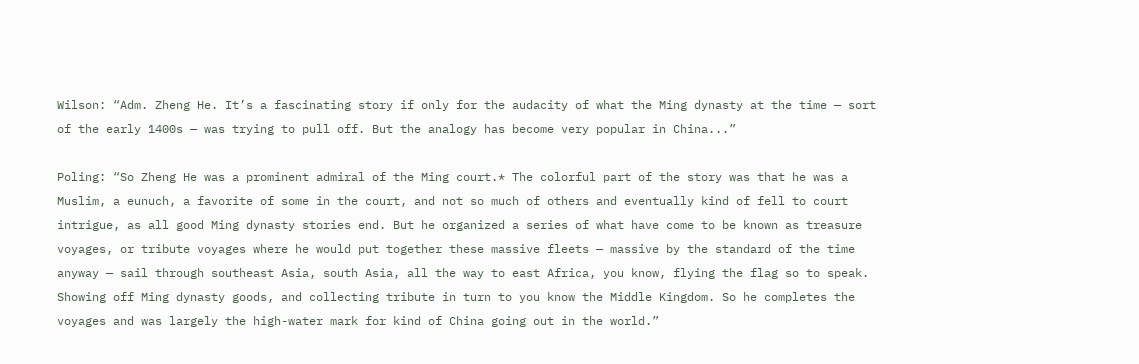Wilson: “Adm. Zheng He. It’s a fascinating story if only for the audacity of what the Ming dynasty at the time — sort of the early 1400s — was trying to pull off. But the analogy has become very popular in China...”

Poling: “So Zheng He was a prominent admiral of the Ming court.* The colorful part of the story was that he was a Muslim, a eunuch, a favorite of some in the court, and not so much of others and eventually kind of fell to court intrigue, as all good Ming dynasty stories end. But he organized a series of what have come to be known as treasure voyages, or tribute voyages where he would put together these massive fleets — massive by the standard of the time anyway — sail through southeast Asia, south Asia, all the way to east Africa, you know, flying the flag so to speak. Showing off Ming dynasty goods, and collecting tribute in turn to you know the Middle Kingdom. So he completes the voyages and was largely the high-water mark for kind of China going out in the world.”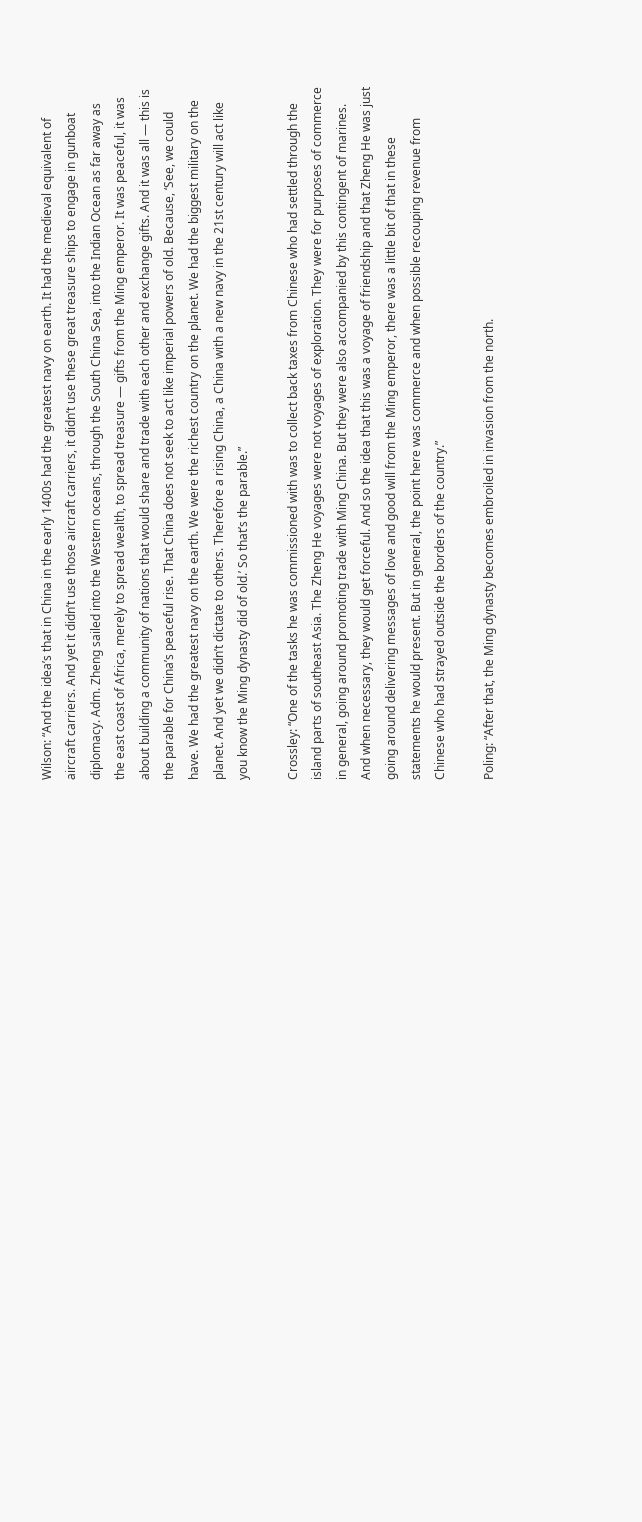Wilson: “And the idea’s that in China in the early 1400s had the greatest navy on earth. It had the medieval equivalent of aircraft carriers. And yet it didn’t use those aircraft carriers, it didn’t use these great treasure ships to engage in gunboat diplomacy. Adm. Zheng sailed into the Western oceans, through the South China Sea, into the Indian Ocean as far away as the east coast of Africa, merely to spread wealth, to spread treasure — gifts from the Ming emperor. It was peaceful, it was about building a community of nations that would share and trade with each other and exchange gifts. And it was all — this is the parable for China’s peaceful rise. That China does not seek to act like imperial powers of old. Because, ‘See, we could have. We had the greatest navy on the earth. We were the richest country on the planet. We had the biggest military on the planet. And yet we didn’t dictate to others. Therefore a rising China, a China with a new navy in the 21st century will act like you know the Ming dynasty did of old.’ So that’s the parable.”

Crossley: “One of the tasks he was commissioned with was to collect back taxes from Chinese who had settled through the island parts of southeast Asia. The Zheng He voyages were not voyages of exploration. They were for purposes of commerce in general, going around promoting trade with Ming China. But they were also accompanied by this contingent of marines. And when necessary, they would get forceful. And so the idea that this was a voyage of friendship and that Zheng He was just going around delivering messages of love and good will from the Ming emperor, there was a little bit of that in these statements he would present. But in general, the point here was commerce and when possible recouping revenue from Chinese who had strayed outside the borders of the country.”

Poling: “After that, the Ming dynasty becomes embroiled in invasion from the north.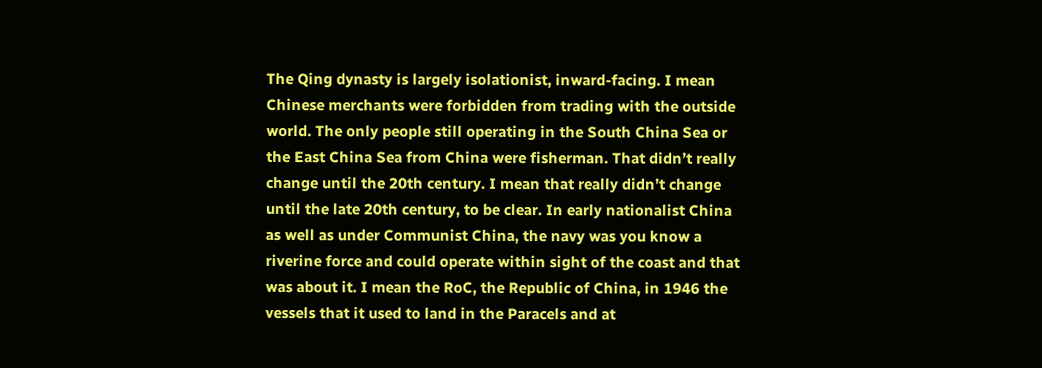The Qing dynasty is largely isolationist, inward-facing. I mean Chinese merchants were forbidden from trading with the outside world. The only people still operating in the South China Sea or the East China Sea from China were fisherman. That didn’t really change until the 20th century. I mean that really didn’t change until the late 20th century, to be clear. In early nationalist China as well as under Communist China, the navy was you know a riverine force and could operate within sight of the coast and that was about it. I mean the RoC, the Republic of China, in 1946 the vessels that it used to land in the Paracels and at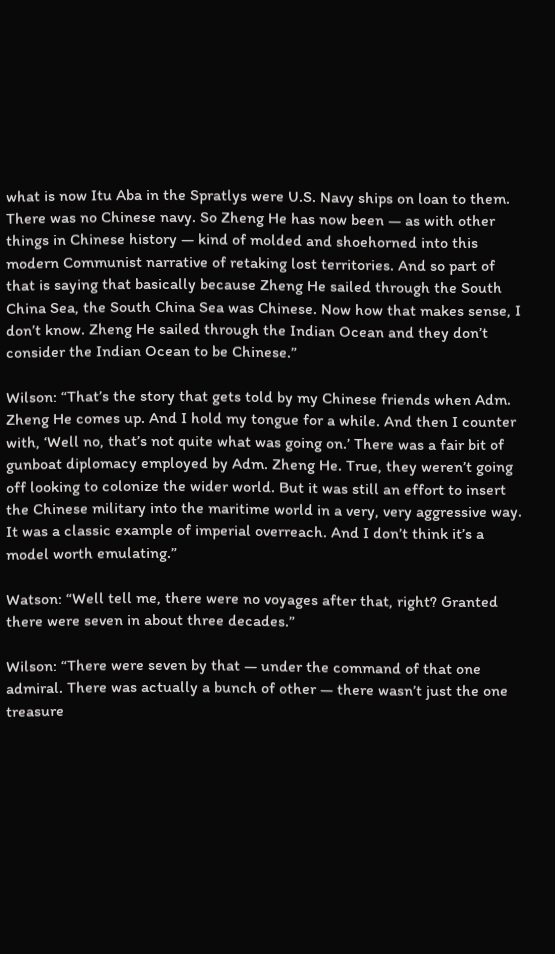what is now Itu Aba in the Spratlys were U.S. Navy ships on loan to them. There was no Chinese navy. So Zheng He has now been — as with other things in Chinese history — kind of molded and shoehorned into this modern Communist narrative of retaking lost territories. And so part of that is saying that basically because Zheng He sailed through the South China Sea, the South China Sea was Chinese. Now how that makes sense, I don’t know. Zheng He sailed through the Indian Ocean and they don’t consider the Indian Ocean to be Chinese.”

Wilson: “That’s the story that gets told by my Chinese friends when Adm. Zheng He comes up. And I hold my tongue for a while. And then I counter with, ‘Well no, that’s not quite what was going on.’ There was a fair bit of gunboat diplomacy employed by Adm. Zheng He. True, they weren’t going off looking to colonize the wider world. But it was still an effort to insert the Chinese military into the maritime world in a very, very aggressive way. It was a classic example of imperial overreach. And I don’t think it’s a model worth emulating.”

Watson: “Well tell me, there were no voyages after that, right? Granted there were seven in about three decades.”

Wilson: “There were seven by that — under the command of that one admiral. There was actually a bunch of other — there wasn’t just the one treasure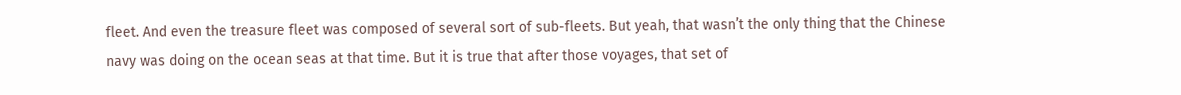fleet. And even the treasure fleet was composed of several sort of sub-fleets. But yeah, that wasn’t the only thing that the Chinese navy was doing on the ocean seas at that time. But it is true that after those voyages, that set of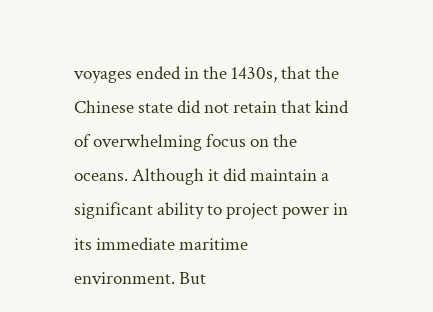voyages ended in the 1430s, that the Chinese state did not retain that kind of overwhelming focus on the oceans. Although it did maintain a significant ability to project power in its immediate maritime environment. But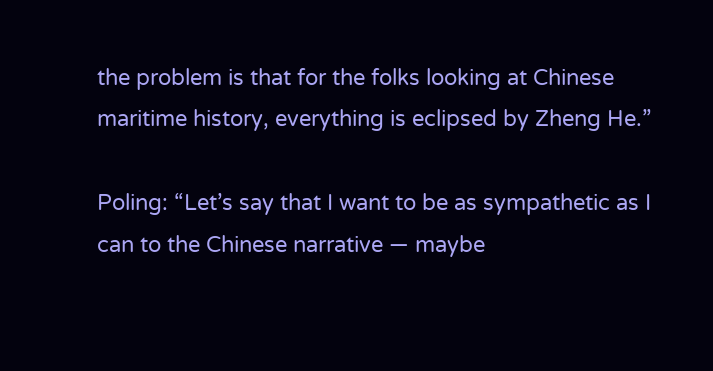the problem is that for the folks looking at Chinese maritime history, everything is eclipsed by Zheng He.”

Poling: “Let’s say that I want to be as sympathetic as I can to the Chinese narrative — maybe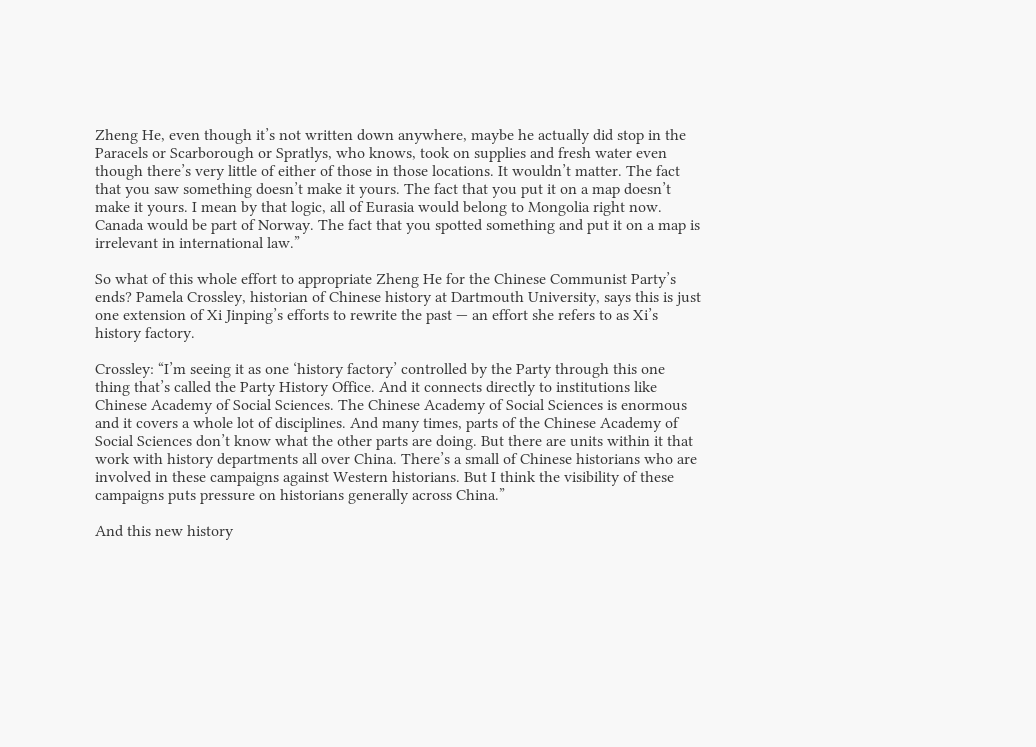Zheng He, even though it’s not written down anywhere, maybe he actually did stop in the Paracels or Scarborough or Spratlys, who knows, took on supplies and fresh water even though there’s very little of either of those in those locations. It wouldn’t matter. The fact that you saw something doesn’t make it yours. The fact that you put it on a map doesn’t make it yours. I mean by that logic, all of Eurasia would belong to Mongolia right now. Canada would be part of Norway. The fact that you spotted something and put it on a map is irrelevant in international law.”

So what of this whole effort to appropriate Zheng He for the Chinese Communist Party’s ends? Pamela Crossley, historian of Chinese history at Dartmouth University, says this is just one extension of Xi Jinping’s efforts to rewrite the past — an effort she refers to as Xi’s history factory.

Crossley: “I’m seeing it as one ‘history factory’ controlled by the Party through this one thing that’s called the Party History Office. And it connects directly to institutions like Chinese Academy of Social Sciences. The Chinese Academy of Social Sciences is enormous and it covers a whole lot of disciplines. And many times, parts of the Chinese Academy of Social Sciences don’t know what the other parts are doing. But there are units within it that work with history departments all over China. There’s a small of Chinese historians who are involved in these campaigns against Western historians. But I think the visibility of these campaigns puts pressure on historians generally across China.”

And this new history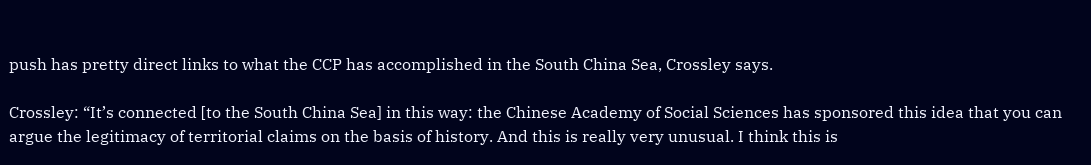push has pretty direct links to what the CCP has accomplished in the South China Sea, Crossley says.

Crossley: “It’s connected [to the South China Sea] in this way: the Chinese Academy of Social Sciences has sponsored this idea that you can argue the legitimacy of territorial claims on the basis of history. And this is really very unusual. I think this is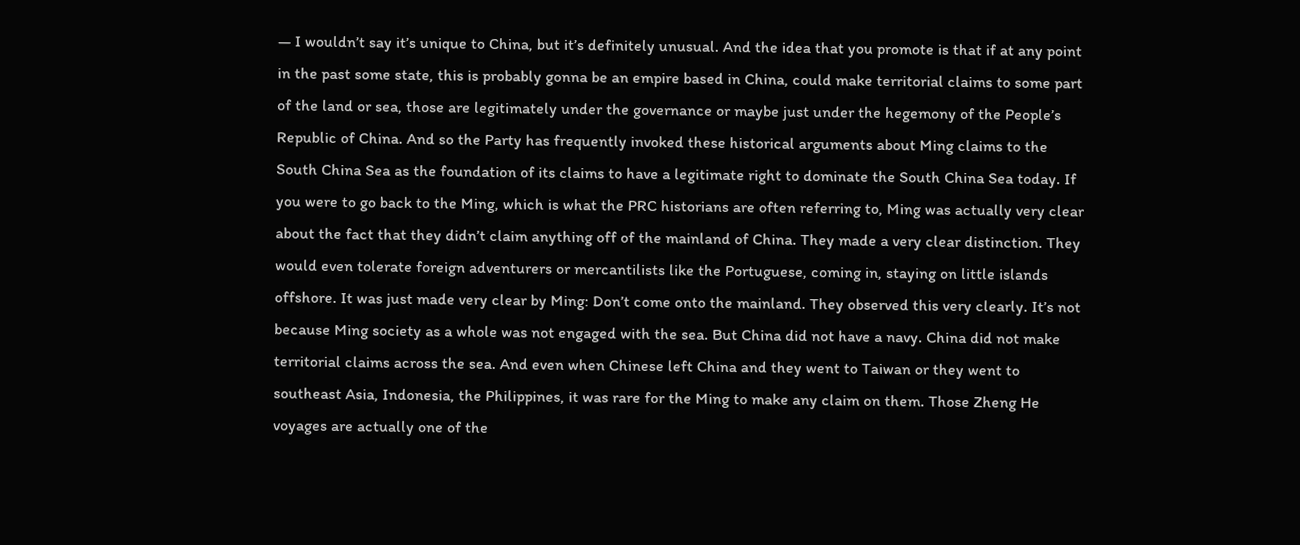— I wouldn’t say it’s unique to China, but it’s definitely unusual. And the idea that you promote is that if at any point in the past some state, this is probably gonna be an empire based in China, could make territorial claims to some part of the land or sea, those are legitimately under the governance or maybe just under the hegemony of the People’s Republic of China. And so the Party has frequently invoked these historical arguments about Ming claims to the South China Sea as the foundation of its claims to have a legitimate right to dominate the South China Sea today. If you were to go back to the Ming, which is what the PRC historians are often referring to, Ming was actually very clear about the fact that they didn’t claim anything off of the mainland of China. They made a very clear distinction. They would even tolerate foreign adventurers or mercantilists like the Portuguese, coming in, staying on little islands offshore. It was just made very clear by Ming: Don’t come onto the mainland. They observed this very clearly. It’s not because Ming society as a whole was not engaged with the sea. But China did not have a navy. China did not make territorial claims across the sea. And even when Chinese left China and they went to Taiwan or they went to southeast Asia, Indonesia, the Philippines, it was rare for the Ming to make any claim on them. Those Zheng He voyages are actually one of the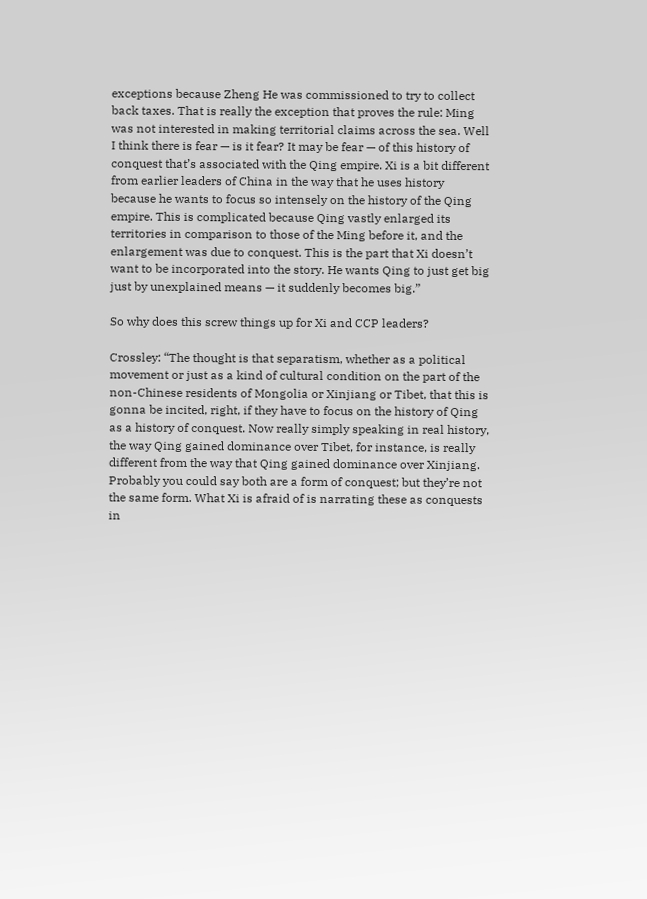exceptions because Zheng He was commissioned to try to collect back taxes. That is really the exception that proves the rule: Ming was not interested in making territorial claims across the sea. Well I think there is fear — is it fear? It may be fear — of this history of conquest that’s associated with the Qing empire. Xi is a bit different from earlier leaders of China in the way that he uses history because he wants to focus so intensely on the history of the Qing empire. This is complicated because Qing vastly enlarged its territories in comparison to those of the Ming before it, and the enlargement was due to conquest. This is the part that Xi doesn’t want to be incorporated into the story. He wants Qing to just get big just by unexplained means — it suddenly becomes big.”

So why does this screw things up for Xi and CCP leaders?

Crossley: “The thought is that separatism, whether as a political movement or just as a kind of cultural condition on the part of the non-Chinese residents of Mongolia or Xinjiang or Tibet, that this is gonna be incited, right, if they have to focus on the history of Qing as a history of conquest. Now really simply speaking in real history, the way Qing gained dominance over Tibet, for instance, is really different from the way that Qing gained dominance over Xinjiang. Probably you could say both are a form of conquest; but they’re not the same form. What Xi is afraid of is narrating these as conquests in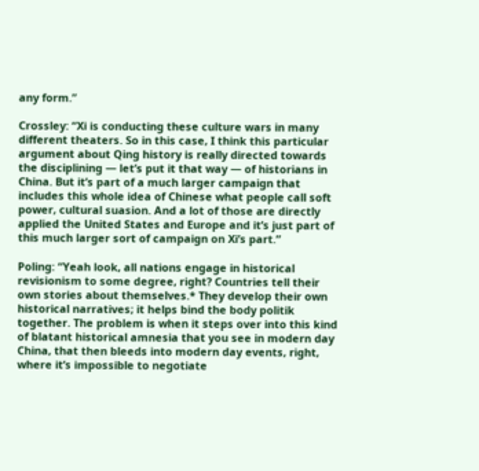any form.”

Crossley: “Xi is conducting these culture wars in many different theaters. So in this case, I think this particular argument about Qing history is really directed towards the disciplining — let’s put it that way — of historians in China. But it’s part of a much larger campaign that includes this whole idea of Chinese what people call soft power, cultural suasion. And a lot of those are directly applied the United States and Europe and it’s just part of this much larger sort of campaign on Xi’s part.”

Poling: “Yeah look, all nations engage in historical revisionism to some degree, right? Countries tell their own stories about themselves.* They develop their own historical narratives; it helps bind the body politik together. The problem is when it steps over into this kind of blatant historical amnesia that you see in modern day China, that then bleeds into modern day events, right, where it’s impossible to negotiate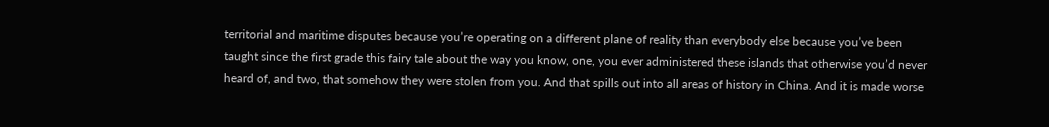territorial and maritime disputes because you’re operating on a different plane of reality than everybody else because you’ve been taught since the first grade this fairy tale about the way you know, one, you ever administered these islands that otherwise you’d never heard of, and two, that somehow they were stolen from you. And that spills out into all areas of history in China. And it is made worse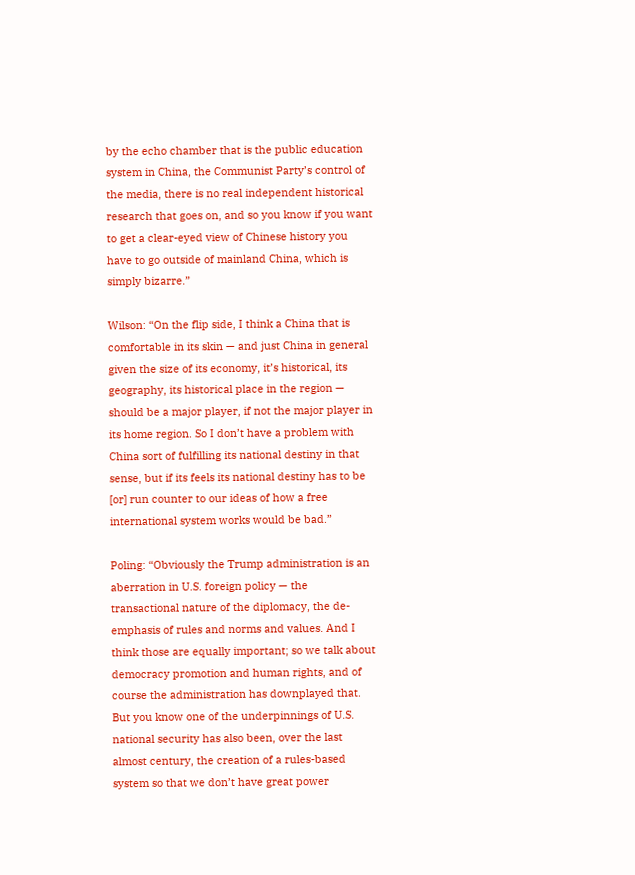by the echo chamber that is the public education system in China, the Communist Party’s control of the media, there is no real independent historical research that goes on, and so you know if you want to get a clear-eyed view of Chinese history you have to go outside of mainland China, which is simply bizarre.”

Wilson: “On the flip side, I think a China that is comfortable in its skin — and just China in general given the size of its economy, it’s historical, its geography, its historical place in the region — should be a major player, if not the major player in its home region. So I don’t have a problem with China sort of fulfilling its national destiny in that sense, but if its feels its national destiny has to be [or] run counter to our ideas of how a free international system works would be bad.”

Poling: “Obviously the Trump administration is an aberration in U.S. foreign policy — the transactional nature of the diplomacy, the de-emphasis of rules and norms and values. And I think those are equally important; so we talk about democracy promotion and human rights, and of course the administration has downplayed that. But you know one of the underpinnings of U.S. national security has also been, over the last almost century, the creation of a rules-based system so that we don’t have great power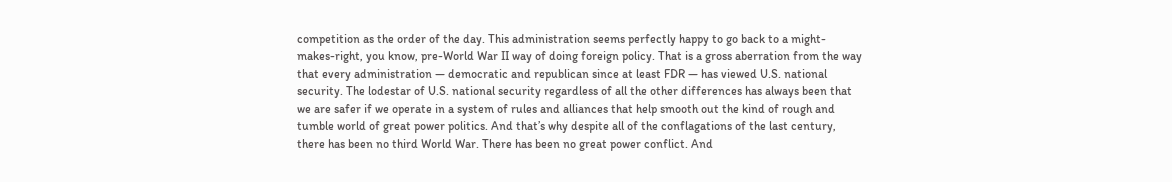competition as the order of the day. This administration seems perfectly happy to go back to a might-makes-right, you know, pre-World War II way of doing foreign policy. That is a gross aberration from the way that every administration — democratic and republican since at least FDR — has viewed U.S. national security. The lodestar of U.S. national security regardless of all the other differences has always been that we are safer if we operate in a system of rules and alliances that help smooth out the kind of rough and tumble world of great power politics. And that’s why despite all of the conflagations of the last century, there has been no third World War. There has been no great power conflict. And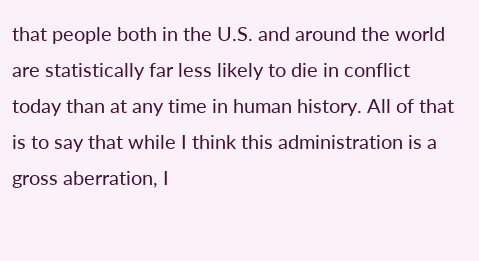that people both in the U.S. and around the world are statistically far less likely to die in conflict today than at any time in human history. All of that is to say that while I think this administration is a gross aberration, I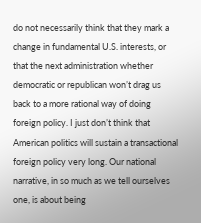do not necessarily think that they mark a change in fundamental U.S. interests, or that the next administration whether democratic or republican won’t drag us back to a more rational way of doing foreign policy. I just don’t think that American politics will sustain a transactional foreign policy very long. Our national narrative, in so much as we tell ourselves one, is about being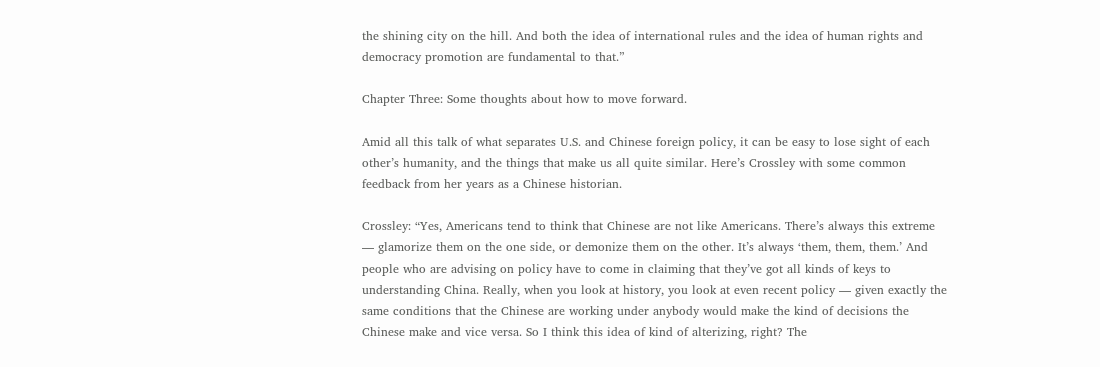the shining city on the hill. And both the idea of international rules and the idea of human rights and democracy promotion are fundamental to that.”

Chapter Three: Some thoughts about how to move forward.

Amid all this talk of what separates U.S. and Chinese foreign policy, it can be easy to lose sight of each other’s humanity, and the things that make us all quite similar. Here’s Crossley with some common feedback from her years as a Chinese historian.

Crossley: “Yes, Americans tend to think that Chinese are not like Americans. There’s always this extreme — glamorize them on the one side, or demonize them on the other. It’s always ‘them, them, them.’ And people who are advising on policy have to come in claiming that they’ve got all kinds of keys to understanding China. Really, when you look at history, you look at even recent policy — given exactly the same conditions that the Chinese are working under anybody would make the kind of decisions the Chinese make and vice versa. So I think this idea of kind of alterizing, right? The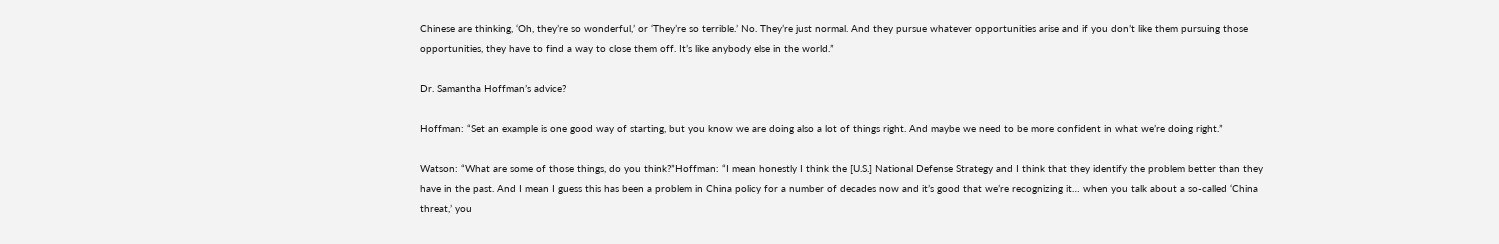Chinese are thinking, ‘Oh, they’re so wonderful,’ or ‘They’re so terrible.’ No. They’re just normal. And they pursue whatever opportunities arise and if you don’t like them pursuing those opportunities, they have to find a way to close them off. It’s like anybody else in the world.”

Dr. Samantha Hoffman’s advice?

Hoffman: “Set an example is one good way of starting, but you know we are doing also a lot of things right. And maybe we need to be more confident in what we’re doing right.”

Watson: “What are some of those things, do you think?”Hoffman: “I mean honestly I think the [U.S.] National Defense Strategy and I think that they identify the problem better than they have in the past. And I mean I guess this has been a problem in China policy for a number of decades now and it’s good that we’re recognizing it… when you talk about a so-called ‘China threat,’ you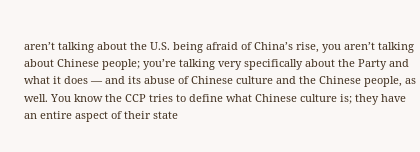aren’t talking about the U.S. being afraid of China’s rise, you aren’t talking about Chinese people; you’re talking very specifically about the Party and what it does — and its abuse of Chinese culture and the Chinese people, as well. You know the CCP tries to define what Chinese culture is; they have an entire aspect of their state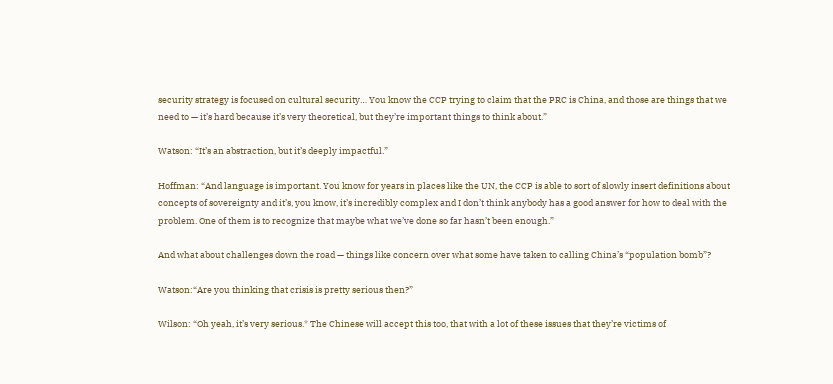security strategy is focused on cultural security… You know the CCP trying to claim that the PRC is China, and those are things that we need to — it’s hard because it’s very theoretical, but they’re important things to think about.”

Watson: “It’s an abstraction, but it’s deeply impactful.”

Hoffman: “And language is important. You know for years in places like the UN, the CCP is able to sort of slowly insert definitions about concepts of sovereignty and it’s, you know, it’s incredibly complex and I don’t think anybody has a good answer for how to deal with the problem. One of them is to recognize that maybe what we’ve done so far hasn’t been enough.”

And what about challenges down the road — things like concern over what some have taken to calling China’s “population bomb”?

Watson:“Are you thinking that crisis is pretty serious then?”

Wilson: “Oh yeah, it’s very serious.* The Chinese will accept this too, that with a lot of these issues that they’re victims of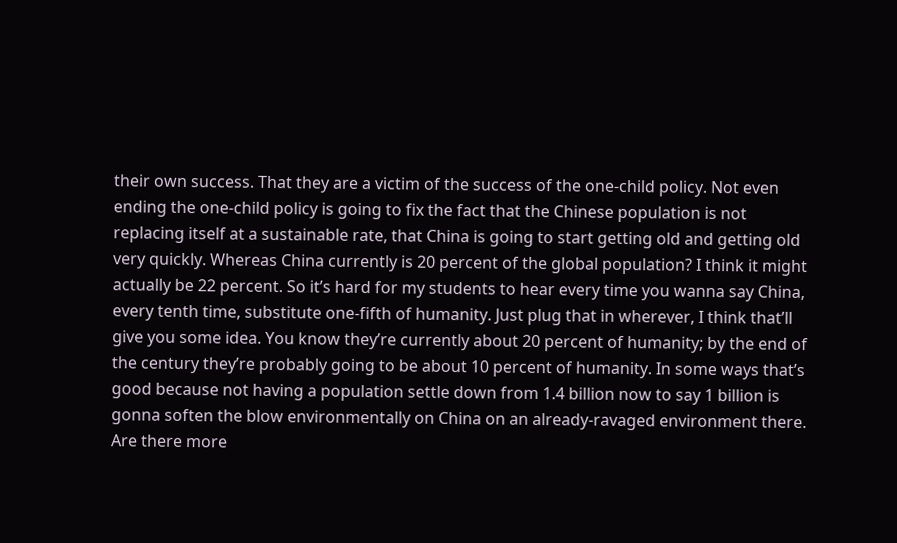their own success. That they are a victim of the success of the one-child policy. Not even ending the one-child policy is going to fix the fact that the Chinese population is not replacing itself at a sustainable rate, that China is going to start getting old and getting old very quickly. Whereas China currently is 20 percent of the global population? I think it might actually be 22 percent. So it’s hard for my students to hear every time you wanna say China, every tenth time, substitute one-fifth of humanity. Just plug that in wherever, I think that’ll give you some idea. You know they’re currently about 20 percent of humanity; by the end of the century they’re probably going to be about 10 percent of humanity. In some ways that’s good because not having a population settle down from 1.4 billion now to say 1 billion is gonna soften the blow environmentally on China on an already-ravaged environment there. Are there more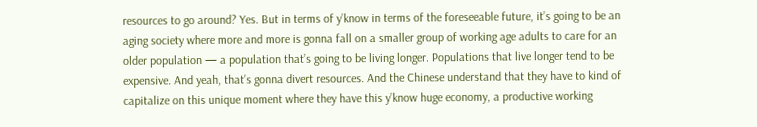resources to go around? Yes. But in terms of y’know in terms of the foreseeable future, it’s going to be an aging society where more and more is gonna fall on a smaller group of working age adults to care for an older population — a population that’s going to be living longer. Populations that live longer tend to be expensive. And yeah, that’s gonna divert resources. And the Chinese understand that they have to kind of capitalize on this unique moment where they have this y’know huge economy, a productive working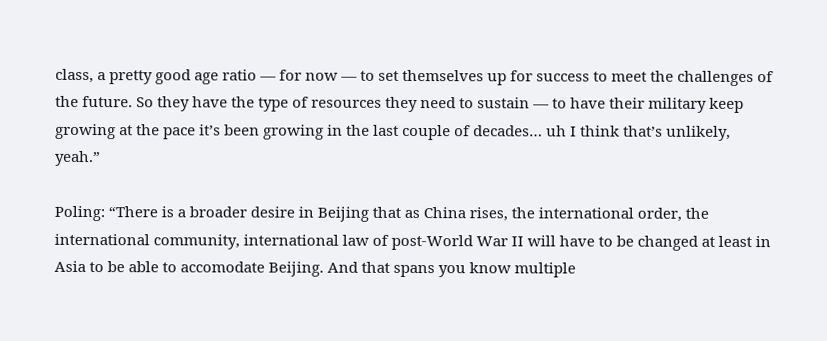class, a pretty good age ratio — for now — to set themselves up for success to meet the challenges of the future. So they have the type of resources they need to sustain — to have their military keep growing at the pace it’s been growing in the last couple of decades… uh I think that’s unlikely, yeah.”

Poling: “There is a broader desire in Beijing that as China rises, the international order, the international community, international law of post-World War II will have to be changed at least in Asia to be able to accomodate Beijing. And that spans you know multiple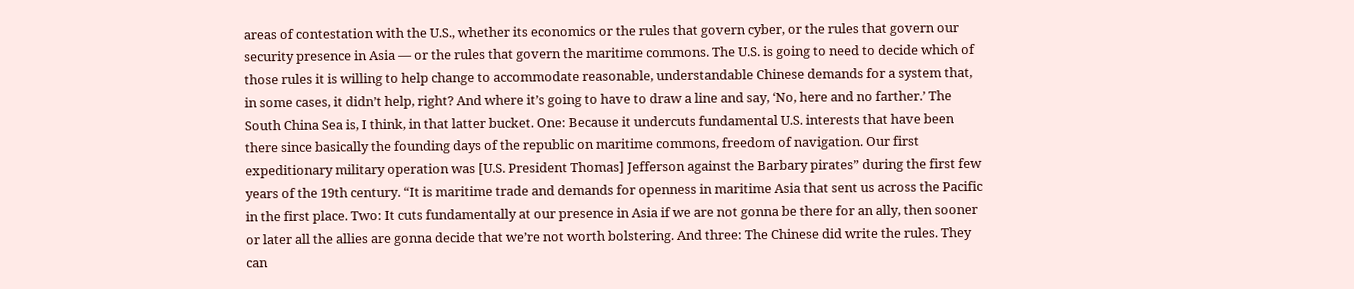areas of contestation with the U.S., whether its economics or the rules that govern cyber, or the rules that govern our security presence in Asia — or the rules that govern the maritime commons. The U.S. is going to need to decide which of those rules it is willing to help change to accommodate reasonable, understandable Chinese demands for a system that, in some cases, it didn’t help, right? And where it’s going to have to draw a line and say, ‘No, here and no farther.’ The South China Sea is, I think, in that latter bucket. One: Because it undercuts fundamental U.S. interests that have been there since basically the founding days of the republic on maritime commons, freedom of navigation. Our first expeditionary military operation was [U.S. President Thomas] Jefferson against the Barbary pirates” during the first few years of the 19th century. “It is maritime trade and demands for openness in maritime Asia that sent us across the Pacific in the first place. Two: It cuts fundamentally at our presence in Asia if we are not gonna be there for an ally, then sooner or later all the allies are gonna decide that we’re not worth bolstering. And three: The Chinese did write the rules. They can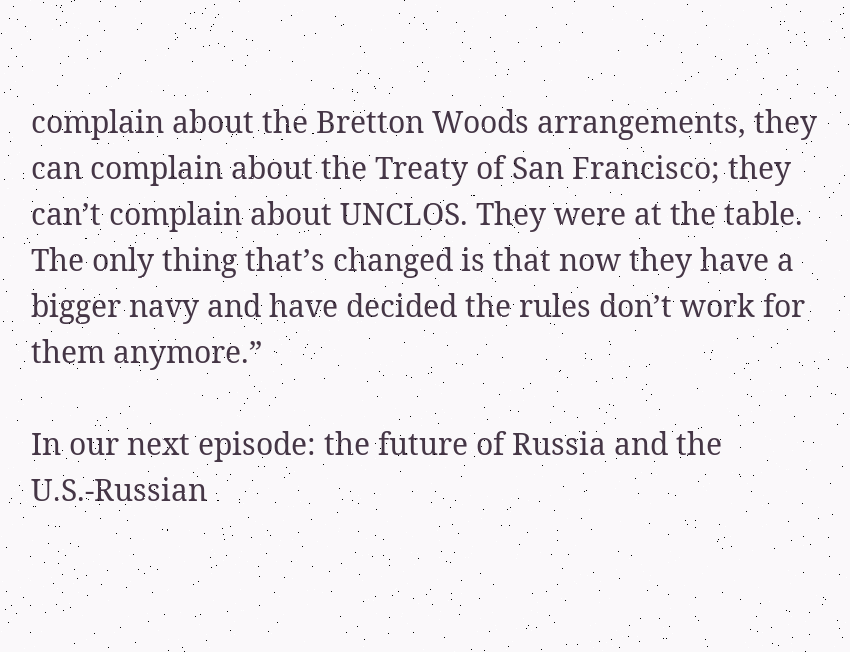complain about the Bretton Woods arrangements, they can complain about the Treaty of San Francisco; they can’t complain about UNCLOS. They were at the table. The only thing that’s changed is that now they have a bigger navy and have decided the rules don’t work for them anymore.”

In our next episode: the future of Russia and the U.S.-Russian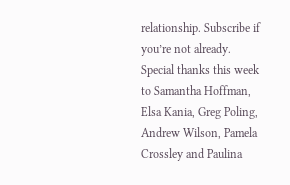relationship. Subscribe if you’re not already. Special thanks this week to Samantha Hoffman, Elsa Kania, Greg Poling, Andrew Wilson, Pamela Crossley and Paulina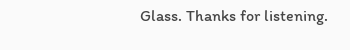Glass. Thanks for listening.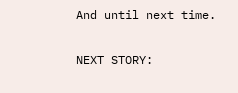And until next time.

NEXT STORY: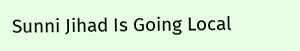Sunni Jihad Is Going Local